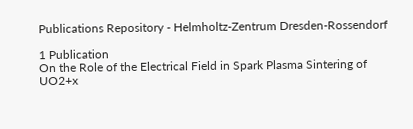Publications Repository - Helmholtz-Zentrum Dresden-Rossendorf

1 Publication
On the Role of the Electrical Field in Spark Plasma Sintering of UO2+x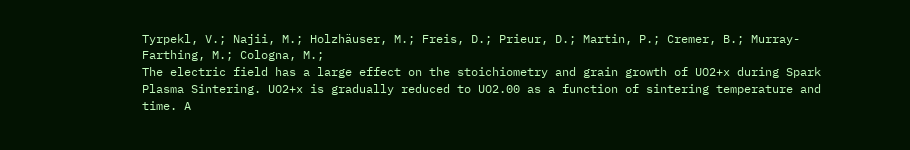Tyrpekl, V.; Najii, M.; Holzhäuser, M.; Freis, D.; Prieur, D.; Martin, P.; Cremer, B.; Murray-Farthing, M.; Cologna, M.;
The electric field has a large effect on the stoichiometry and grain growth of UO2+x during Spark Plasma Sintering. UO2+x is gradually reduced to UO2.00 as a function of sintering temperature and time. A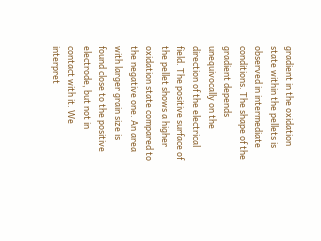gradient in the oxidation state within the pellets is observed in intermediate conditions. The shape of the gradient depends unequivocally on the direction of the electrical field. The positive surface of the pellet shows a higher oxidation state compared to the negative one. An area with larger grain size is found close to the positive electrode, but not in contact with it. We interpret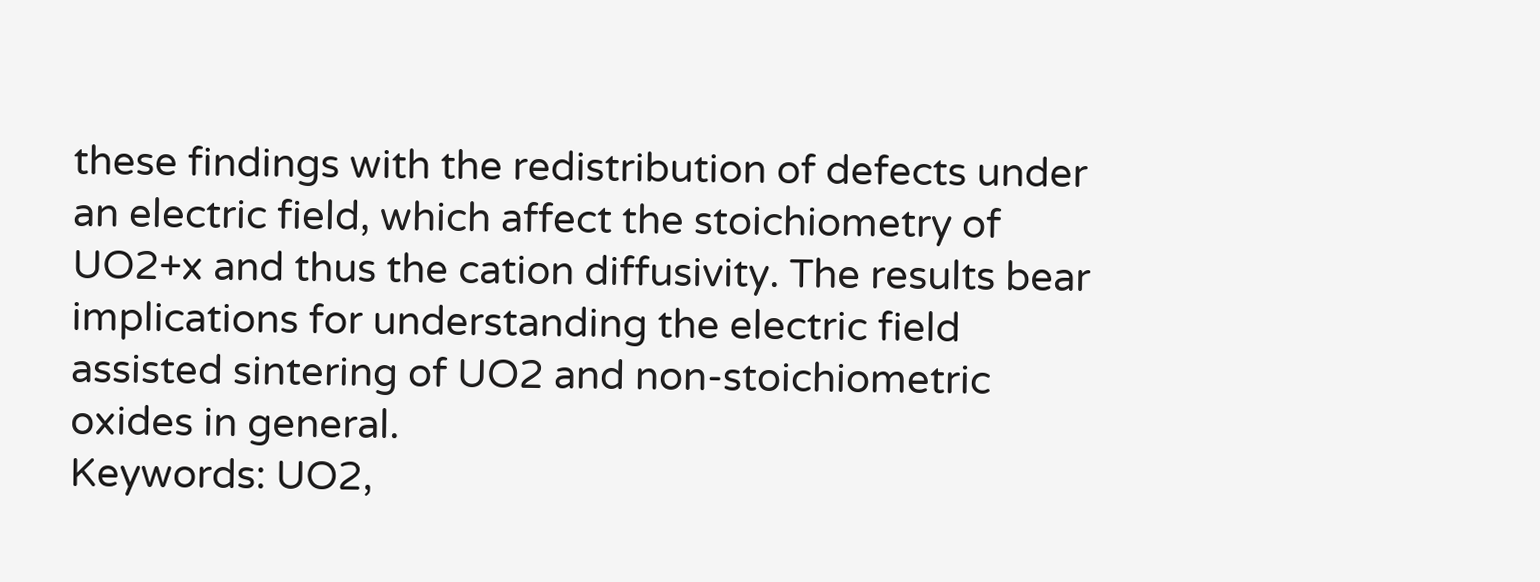these findings with the redistribution of defects under an electric field, which affect the stoichiometry of UO2+x and thus the cation diffusivity. The results bear implications for understanding the electric field assisted sintering of UO2 and non-stoichiometric oxides in general.
Keywords: UO2,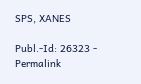SPS, XANES

Publ.-Id: 26323 - Permalink